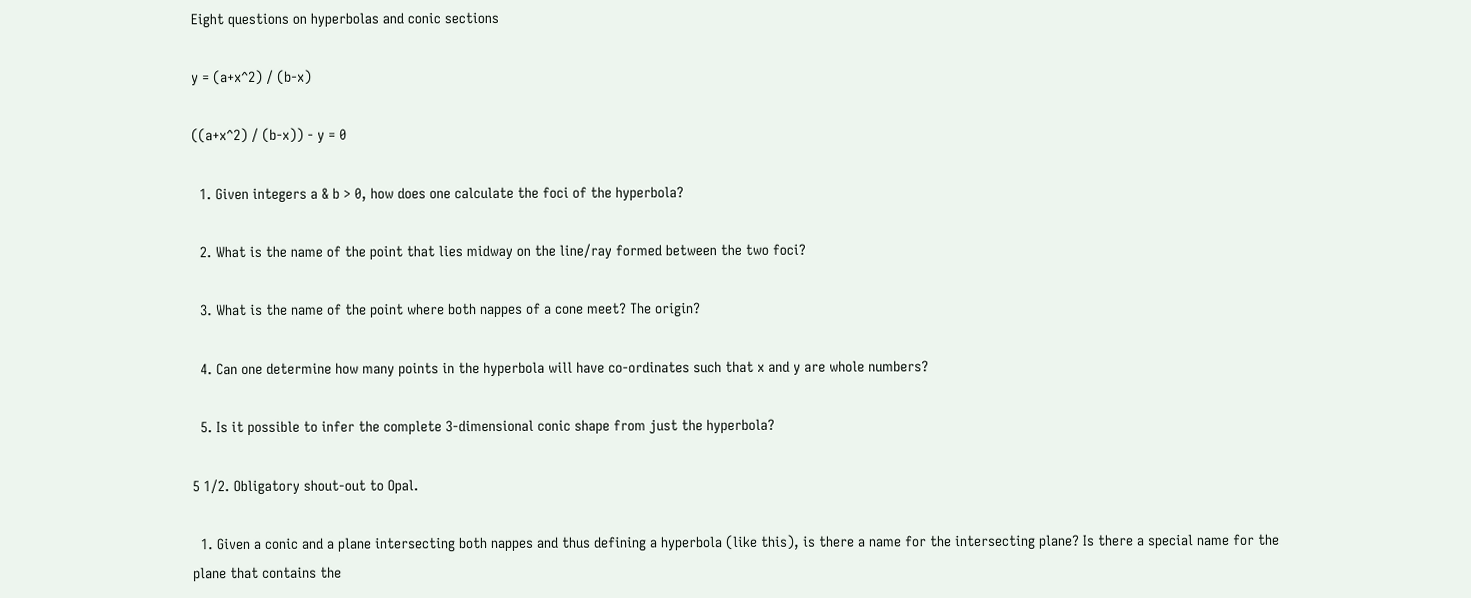Eight questions on hyperbolas and conic sections

y = (a+x^2) / (b-x)

((a+x^2) / (b-x)) - y = 0

  1. Given integers a & b > 0, how does one calculate the foci of the hyperbola?

  2. What is the name of the point that lies midway on the line/ray formed between the two foci?

  3. What is the name of the point where both nappes of a cone meet? The origin?

  4. Can one determine how many points in the hyperbola will have co-ordinates such that x and y are whole numbers?

  5. Is it possible to infer the complete 3-dimensional conic shape from just the hyperbola?

5 1/2. Obligatory shout-out to Opal.

  1. Given a conic and a plane intersecting both nappes and thus defining a hyperbola (like this), is there a name for the intersecting plane? Is there a special name for the plane that contains the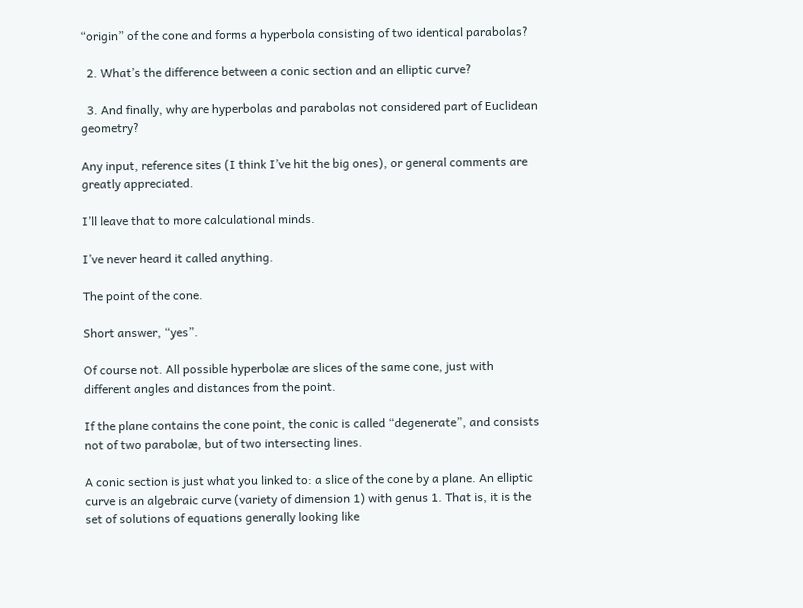“origin” of the cone and forms a hyperbola consisting of two identical parabolas?

  2. What’s the difference between a conic section and an elliptic curve?

  3. And finally, why are hyperbolas and parabolas not considered part of Euclidean geometry?

Any input, reference sites (I think I’ve hit the big ones), or general comments are greatly appreciated.

I’ll leave that to more calculational minds.

I’ve never heard it called anything.

The point of the cone.

Short answer, “yes”.

Of course not. All possible hyperbolæ are slices of the same cone, just with different angles and distances from the point.

If the plane contains the cone point, the conic is called “degenerate”, and consists not of two parabolæ, but of two intersecting lines.

A conic section is just what you linked to: a slice of the cone by a plane. An elliptic curve is an algebraic curve (variety of dimension 1) with genus 1. That is, it is the set of solutions of equations generally looking like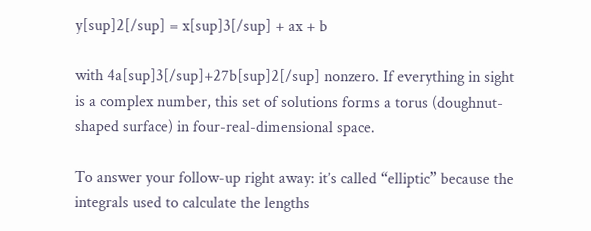y[sup]2[/sup] = x[sup]3[/sup] + ax + b

with 4a[sup]3[/sup]+27b[sup]2[/sup] nonzero. If everything in sight is a complex number, this set of solutions forms a torus (doughnut-shaped surface) in four-real-dimensional space.

To answer your follow-up right away: it’s called “elliptic” because the integrals used to calculate the lengths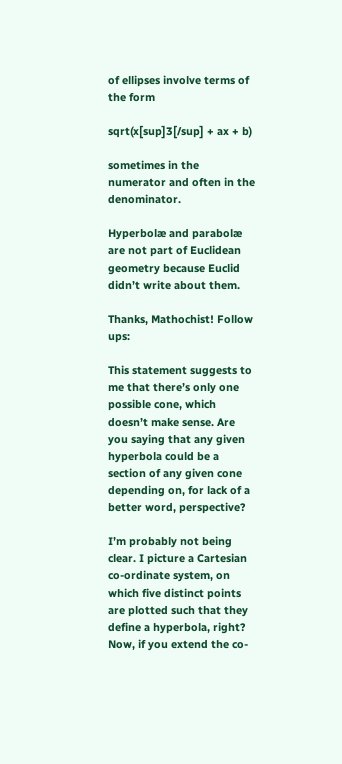of ellipses involve terms of the form

sqrt(x[sup]3[/sup] + ax + b)

sometimes in the numerator and often in the denominator.

Hyperbolæ and parabolæ are not part of Euclidean geometry because Euclid didn’t write about them.

Thanks, Mathochist! Follow ups:

This statement suggests to me that there’s only one possible cone, which doesn’t make sense. Are you saying that any given hyperbola could be a section of any given cone depending on, for lack of a better word, perspective?

I’m probably not being clear. I picture a Cartesian co-ordinate system, on which five distinct points are plotted such that they define a hyperbola, right? Now, if you extend the co-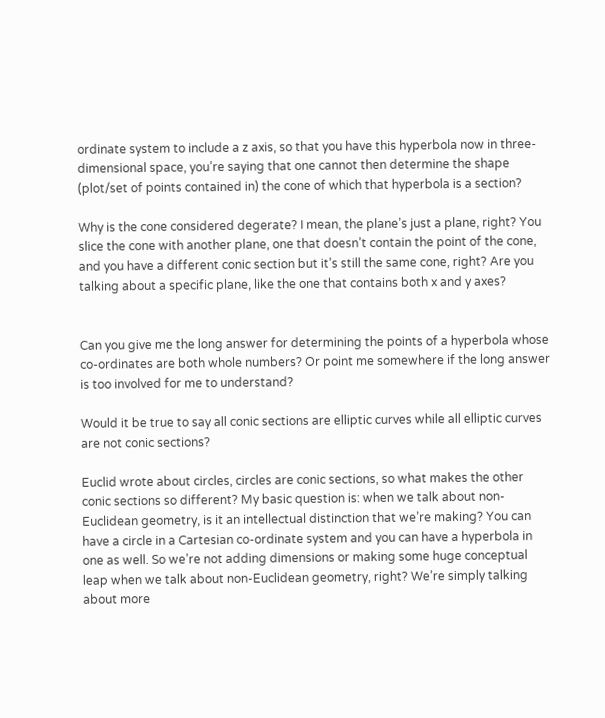ordinate system to include a z axis, so that you have this hyperbola now in three-dimensional space, you’re saying that one cannot then determine the shape (plot/set of points contained in) the cone of which that hyperbola is a section?

Why is the cone considered degerate? I mean, the plane’s just a plane, right? You slice the cone with another plane, one that doesn’t contain the point of the cone, and you have a different conic section but it’s still the same cone, right? Are you talking about a specific plane, like the one that contains both x and y axes?


Can you give me the long answer for determining the points of a hyperbola whose co-ordinates are both whole numbers? Or point me somewhere if the long answer is too involved for me to understand?

Would it be true to say all conic sections are elliptic curves while all elliptic curves are not conic sections?

Euclid wrote about circles, circles are conic sections, so what makes the other conic sections so different? My basic question is: when we talk about non-Euclidean geometry, is it an intellectual distinction that we’re making? You can have a circle in a Cartesian co-ordinate system and you can have a hyperbola in one as well. So we’re not adding dimensions or making some huge conceptual leap when we talk about non-Euclidean geometry, right? We’re simply talking about more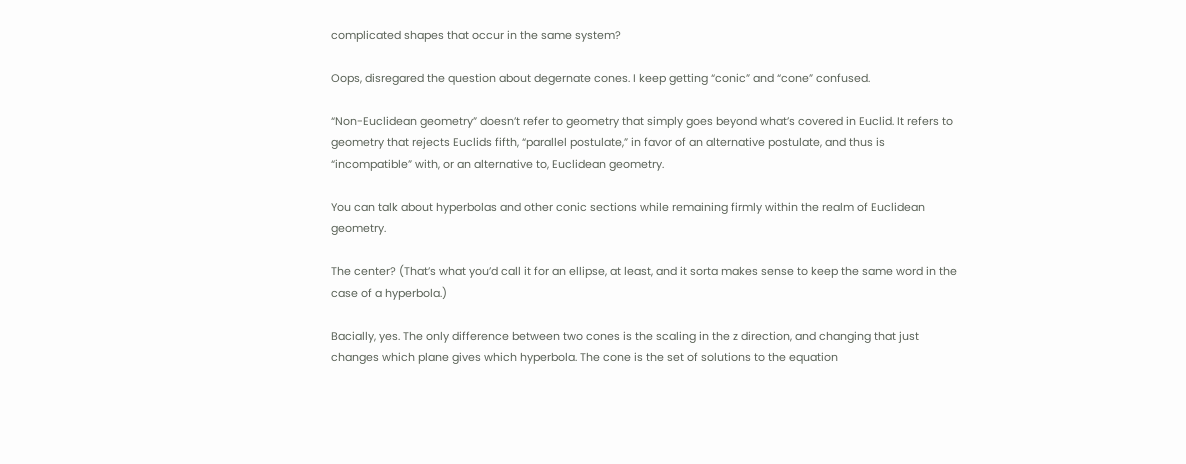complicated shapes that occur in the same system?

Oops, disregared the question about degernate cones. I keep getting “conic” and “cone” confused.

“Non-Euclidean geometry” doesn’t refer to geometry that simply goes beyond what’s covered in Euclid. It refers to geometry that rejects Euclids fifth, “parallel postulate,” in favor of an alternative postulate, and thus is “incompatible” with, or an alternative to, Euclidean geometry.

You can talk about hyperbolas and other conic sections while remaining firmly within the realm of Euclidean geometry.

The center? (That’s what you’d call it for an ellipse, at least, and it sorta makes sense to keep the same word in the case of a hyperbola.)

Bacially, yes. The only difference between two cones is the scaling in the z direction, and changing that just changes which plane gives which hyperbola. The cone is the set of solutions to the equation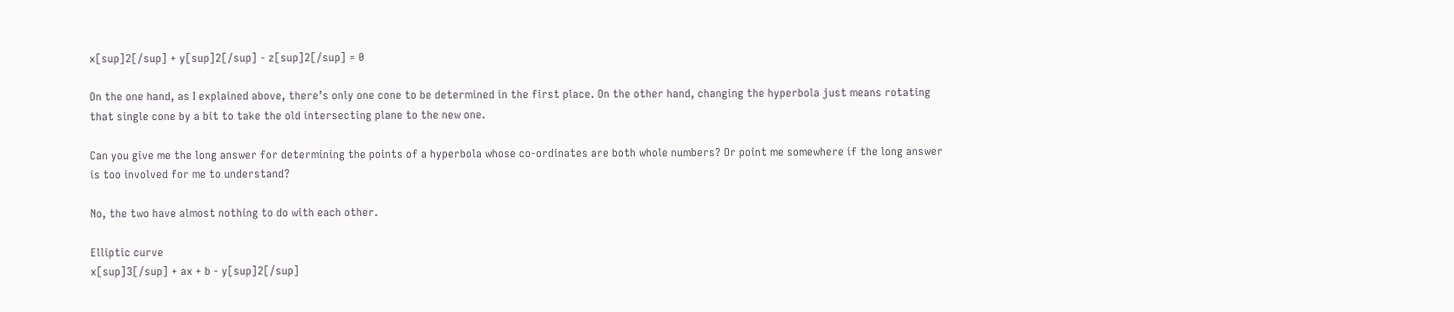x[sup]2[/sup] + y[sup]2[/sup] - z[sup]2[/sup] = 0

On the one hand, as I explained above, there’s only one cone to be determined in the first place. On the other hand, changing the hyperbola just means rotating that single cone by a bit to take the old intersecting plane to the new one.

Can you give me the long answer for determining the points of a hyperbola whose co-ordinates are both whole numbers? Or point me somewhere if the long answer is too involved for me to understand?

No, the two have almost nothing to do with each other.

Elliptic curve
x[sup]3[/sup] + ax + b - y[sup]2[/sup]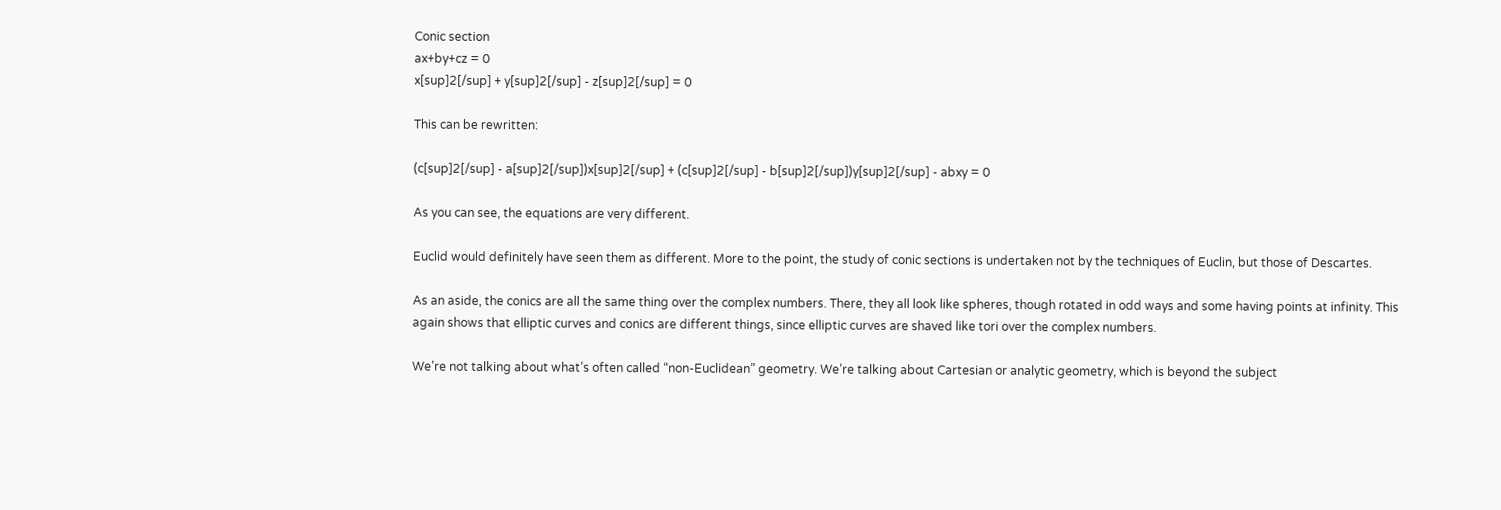Conic section
ax+by+cz = 0
x[sup]2[/sup] + y[sup]2[/sup] - z[sup]2[/sup] = 0

This can be rewritten:

(c[sup]2[/sup] - a[sup]2[/sup])x[sup]2[/sup] + (c[sup]2[/sup] - b[sup]2[/sup])y[sup]2[/sup] - abxy = 0

As you can see, the equations are very different.

Euclid would definitely have seen them as different. More to the point, the study of conic sections is undertaken not by the techniques of Euclin, but those of Descartes.

As an aside, the conics are all the same thing over the complex numbers. There, they all look like spheres, though rotated in odd ways and some having points at infinity. This again shows that elliptic curves and conics are different things, since elliptic curves are shaved like tori over the complex numbers.

We’re not talking about what’s often called “non-Euclidean” geometry. We’re talking about Cartesian or analytic geometry, which is beyond the subject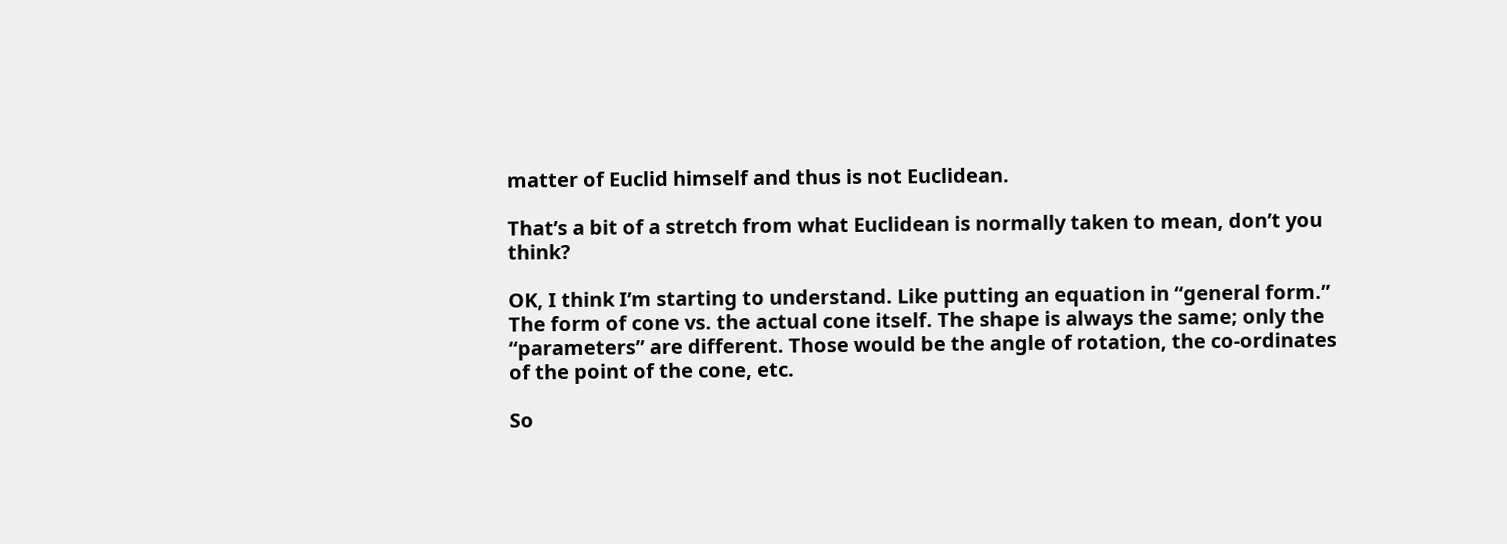matter of Euclid himself and thus is not Euclidean.

That’s a bit of a stretch from what Euclidean is normally taken to mean, don’t you think?

OK, I think I’m starting to understand. Like putting an equation in “general form.” The form of cone vs. the actual cone itself. The shape is always the same; only the “parameters” are different. Those would be the angle of rotation, the co-ordinates of the point of the cone, etc.

So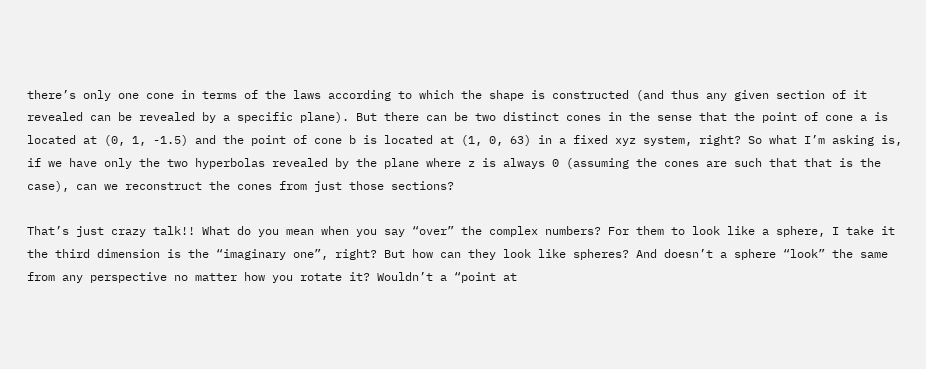there’s only one cone in terms of the laws according to which the shape is constructed (and thus any given section of it revealed can be revealed by a specific plane). But there can be two distinct cones in the sense that the point of cone a is located at (0, 1, -1.5) and the point of cone b is located at (1, 0, 63) in a fixed xyz system, right? So what I’m asking is, if we have only the two hyperbolas revealed by the plane where z is always 0 (assuming the cones are such that that is the case), can we reconstruct the cones from just those sections?

That’s just crazy talk!! What do you mean when you say “over” the complex numbers? For them to look like a sphere, I take it the third dimension is the “imaginary one”, right? But how can they look like spheres? And doesn’t a sphere “look” the same from any perspective no matter how you rotate it? Wouldn’t a “point at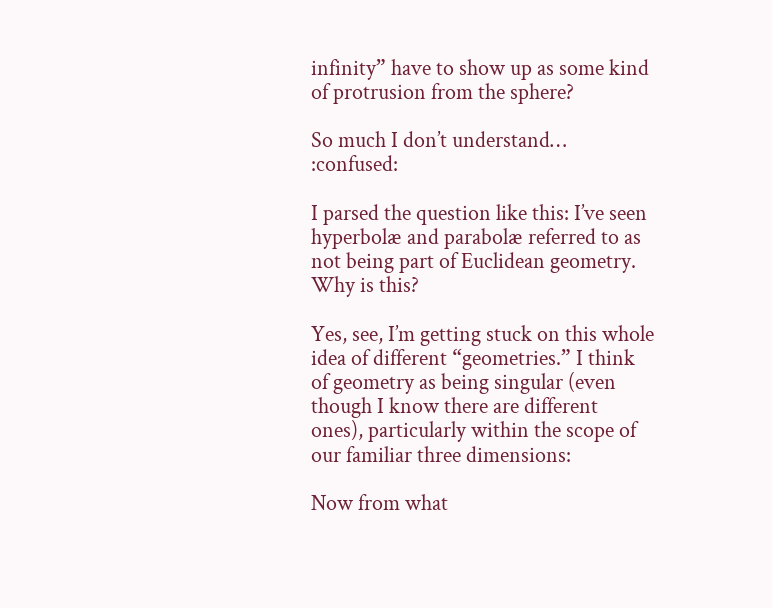infinity” have to show up as some kind of protrusion from the sphere?

So much I don’t understand… :confused:

I parsed the question like this: I’ve seen hyperbolæ and parabolæ referred to as not being part of Euclidean geometry. Why is this?

Yes, see, I’m getting stuck on this whole idea of different “geometries.” I think of geometry as being singular (even though I know there are different ones), particularly within the scope of our familiar three dimensions:

Now from what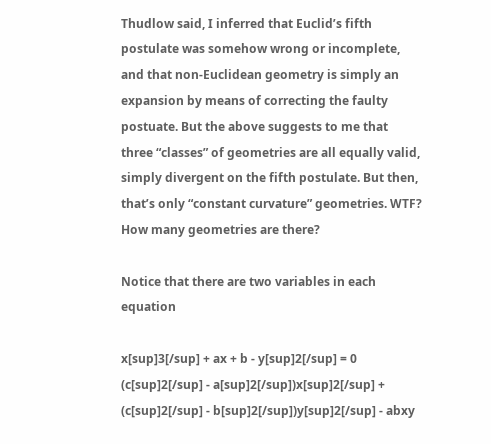Thudlow said, I inferred that Euclid’s fifth postulate was somehow wrong or incomplete, and that non-Euclidean geometry is simply an expansion by means of correcting the faulty postuate. But the above suggests to me that three “classes” of geometries are all equally valid, simply divergent on the fifth postulate. But then, that’s only “constant curvature” geometries. WTF? How many geometries are there?

Notice that there are two variables in each equation

x[sup]3[/sup] + ax + b - y[sup]2[/sup] = 0
(c[sup]2[/sup] - a[sup]2[/sup])x[sup]2[/sup] + (c[sup]2[/sup] - b[sup]2[/sup])y[sup]2[/sup] - abxy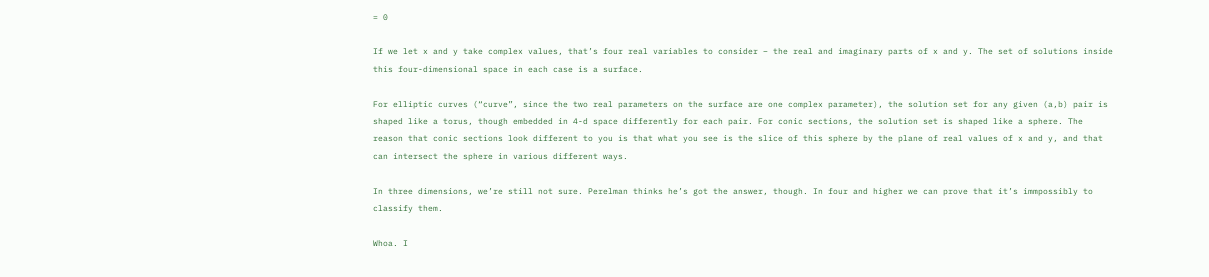= 0

If we let x and y take complex values, that’s four real variables to consider – the real and imaginary parts of x and y. The set of solutions inside this four-dimensional space in each case is a surface.

For elliptic curves (“curve”, since the two real parameters on the surface are one complex parameter), the solution set for any given (a,b) pair is shaped like a torus, though embedded in 4-d space differently for each pair. For conic sections, the solution set is shaped like a sphere. The reason that conic sections look different to you is that what you see is the slice of this sphere by the plane of real values of x and y, and that can intersect the sphere in various different ways.

In three dimensions, we’re still not sure. Perelman thinks he’s got the answer, though. In four and higher we can prove that it’s immpossibly to classify them.

Whoa. I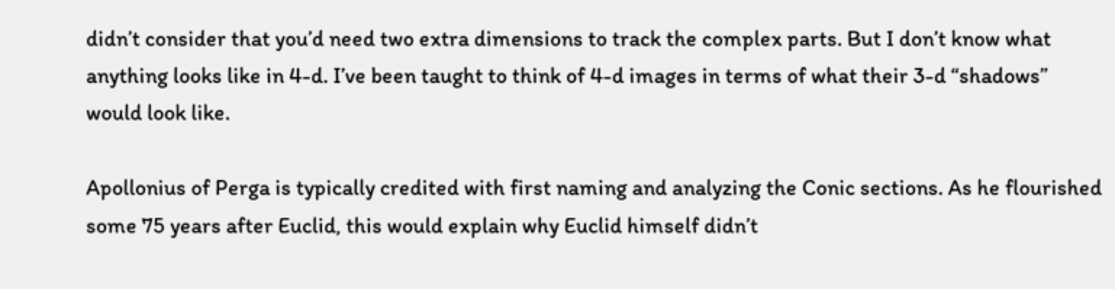didn’t consider that you’d need two extra dimensions to track the complex parts. But I don’t know what anything looks like in 4-d. I’ve been taught to think of 4-d images in terms of what their 3-d “shadows” would look like.

Apollonius of Perga is typically credited with first naming and analyzing the Conic sections. As he flourished some 75 years after Euclid, this would explain why Euclid himself didn’t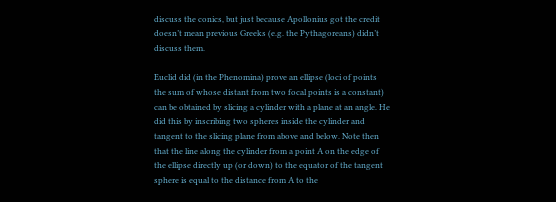discuss the conics, but just because Apollonius got the credit doesn’t mean previous Greeks (e.g. the Pythagoreans) didn’t discuss them.

Euclid did (in the Phenomina) prove an ellipse (loci of points the sum of whose distant from two focal points is a constant) can be obtained by slicing a cylinder with a plane at an angle. He did this by inscribing two spheres inside the cylinder and tangent to the slicing plane from above and below. Note then that the line along the cylinder from a point A on the edge of the ellipse directly up (or down) to the equator of the tangent sphere is equal to the distance from A to the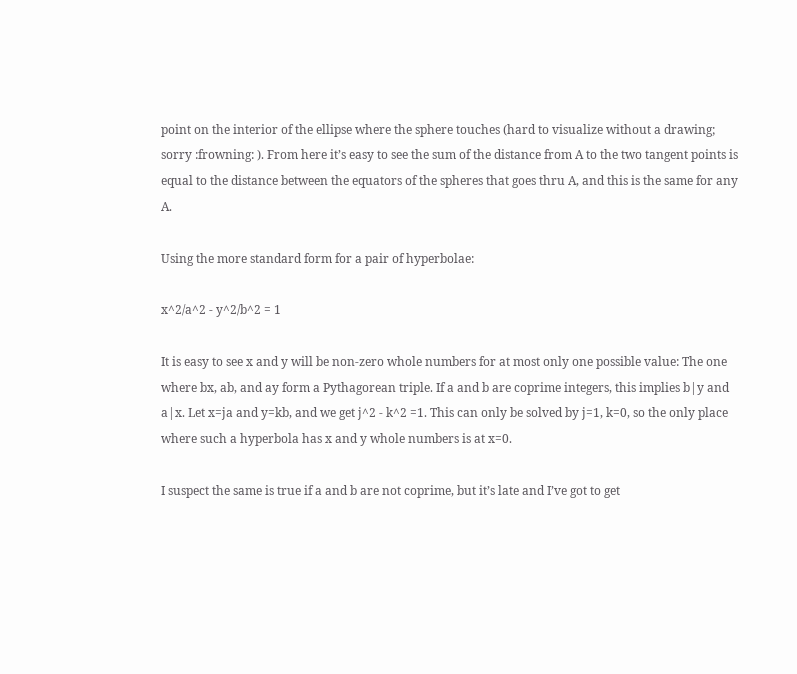point on the interior of the ellipse where the sphere touches (hard to visualize without a drawing; sorry :frowning: ). From here it’s easy to see the sum of the distance from A to the two tangent points is equal to the distance between the equators of the spheres that goes thru A, and this is the same for any A.

Using the more standard form for a pair of hyperbolae:

x^2/a^2 - y^2/b^2 = 1

It is easy to see x and y will be non-zero whole numbers for at most only one possible value: The one where bx, ab, and ay form a Pythagorean triple. If a and b are coprime integers, this implies b|y and a|x. Let x=ja and y=kb, and we get j^2 - k^2 =1. This can only be solved by j=1, k=0, so the only place where such a hyperbola has x and y whole numbers is at x=0.

I suspect the same is true if a and b are not coprime, but it’s late and I’ve got to get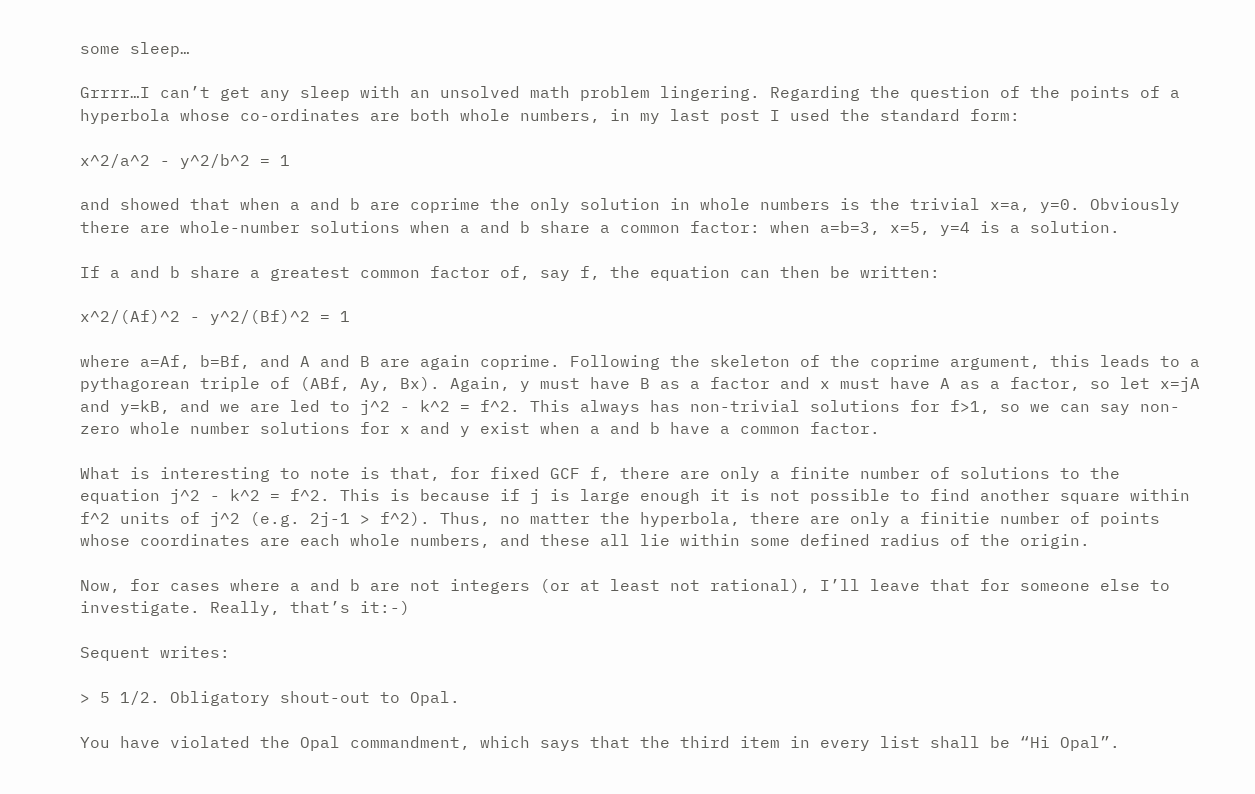some sleep…

Grrrr…I can’t get any sleep with an unsolved math problem lingering. Regarding the question of the points of a hyperbola whose co-ordinates are both whole numbers, in my last post I used the standard form:

x^2/a^2 - y^2/b^2 = 1

and showed that when a and b are coprime the only solution in whole numbers is the trivial x=a, y=0. Obviously there are whole-number solutions when a and b share a common factor: when a=b=3, x=5, y=4 is a solution.

If a and b share a greatest common factor of, say f, the equation can then be written:

x^2/(Af)^2 - y^2/(Bf)^2 = 1

where a=Af, b=Bf, and A and B are again coprime. Following the skeleton of the coprime argument, this leads to a pythagorean triple of (ABf, Ay, Bx). Again, y must have B as a factor and x must have A as a factor, so let x=jA and y=kB, and we are led to j^2 - k^2 = f^2. This always has non-trivial solutions for f>1, so we can say non-zero whole number solutions for x and y exist when a and b have a common factor.

What is interesting to note is that, for fixed GCF f, there are only a finite number of solutions to the equation j^2 - k^2 = f^2. This is because if j is large enough it is not possible to find another square within f^2 units of j^2 (e.g. 2j-1 > f^2). Thus, no matter the hyperbola, there are only a finitie number of points whose coordinates are each whole numbers, and these all lie within some defined radius of the origin.

Now, for cases where a and b are not integers (or at least not rational), I’ll leave that for someone else to investigate. Really, that’s it:-)

Sequent writes:

> 5 1/2. Obligatory shout-out to Opal.

You have violated the Opal commandment, which says that the third item in every list shall be “Hi Opal”.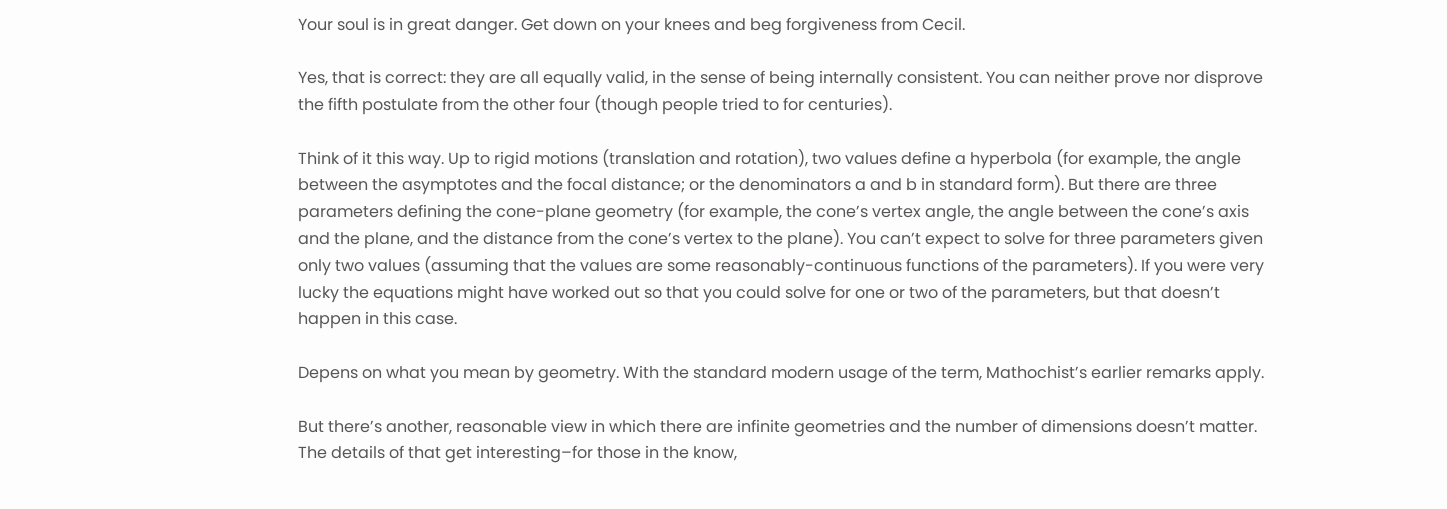Your soul is in great danger. Get down on your knees and beg forgiveness from Cecil.

Yes, that is correct: they are all equally valid, in the sense of being internally consistent. You can neither prove nor disprove the fifth postulate from the other four (though people tried to for centuries).

Think of it this way. Up to rigid motions (translation and rotation), two values define a hyperbola (for example, the angle between the asymptotes and the focal distance; or the denominators a and b in standard form). But there are three parameters defining the cone-plane geometry (for example, the cone’s vertex angle, the angle between the cone’s axis and the plane, and the distance from the cone’s vertex to the plane). You can’t expect to solve for three parameters given only two values (assuming that the values are some reasonably-continuous functions of the parameters). If you were very lucky the equations might have worked out so that you could solve for one or two of the parameters, but that doesn’t happen in this case.

Depens on what you mean by geometry. With the standard modern usage of the term, Mathochist’s earlier remarks apply.

But there’s another, reasonable view in which there are infinite geometries and the number of dimensions doesn’t matter. The details of that get interesting–for those in the know,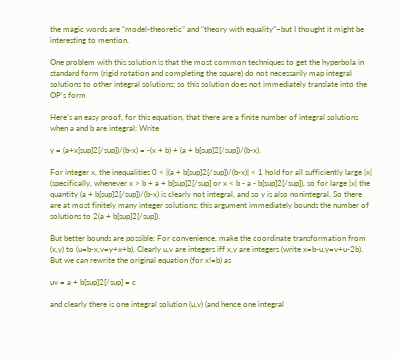the magic words are “model-theoretic” and “theory with equality”–but I thought it might be interesting to mention.

One problem with this solution is that the most common techniques to get the hyperbola in standard form (rigid rotation and completing the square) do not necessarily map integral solutions to other integral solutions; so this solution does not immediately translate into the OP’s form

Here’s an easy proof, for this equation, that there are a finite number of integral solutions when a and b are integral: Write

y = (a+x[sup]2[/sup])/(b-x) = -(x + b) + (a + b[sup]2[/sup])/(b-x).

For integer x, the inequalities 0 < |(a + b[sup]2[/sup])/(b-x)| < 1 hold for all sufficiently large |x| (specifically, whenever x > b + a + b[sup]2[/sup] or x < b - a - b[sup]2[/sup]), so for large |x| the quantity (a + b[sup]2[/sup])/(b-x) is clearly not integral, and so y is also nonintegral. So there are at most finitely many integer solutions; this argument immediately bounds the number of solutions to 2(a + b[sup]2[/sup]).

But better bounds are possible: For convenience, make the coordinate transformation from (x,y) to (u=b-x,v=y+x+b). Clearly u,v are integers iff x,y are integers (write x=b-u,y=v+u-2b). But we can rewrite the original equation (for x!=b) as

uv = a + b[sup]2[/sup] = c

and clearly there is one integral solution (u,v) (and hence one integral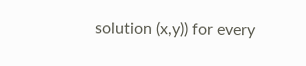solution (x,y)) for every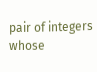pair of integers whose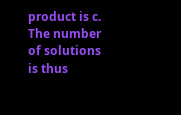product is c. The number of solutions is thus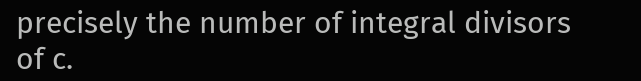precisely the number of integral divisors of c.